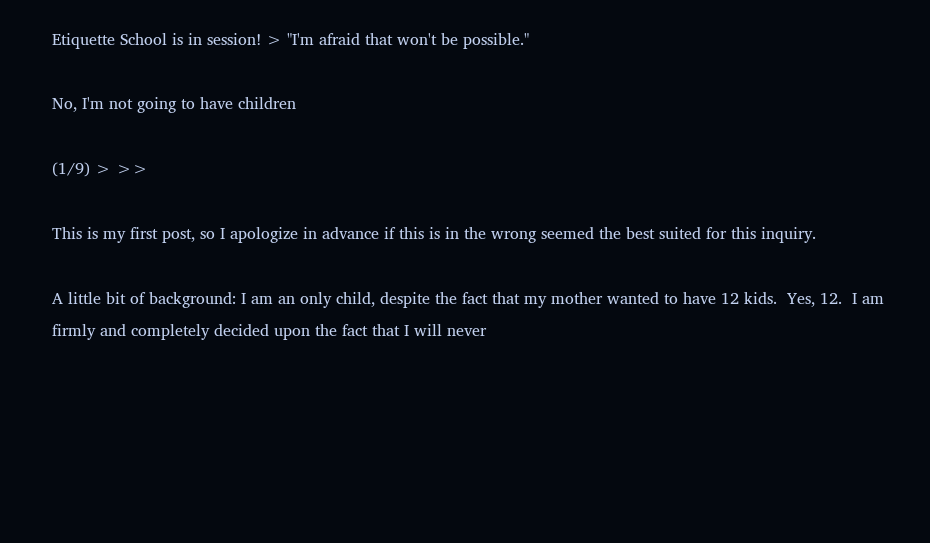Etiquette School is in session! > "I'm afraid that won't be possible."

No, I'm not going to have children

(1/9) > >>

This is my first post, so I apologize in advance if this is in the wrong seemed the best suited for this inquiry.

A little bit of background: I am an only child, despite the fact that my mother wanted to have 12 kids.  Yes, 12.  I am firmly and completely decided upon the fact that I will never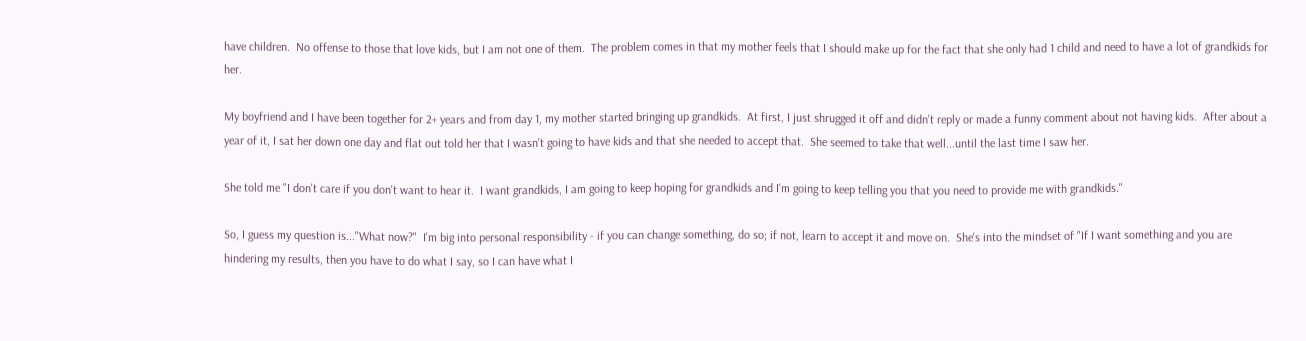have children.  No offense to those that love kids, but I am not one of them.  The problem comes in that my mother feels that I should make up for the fact that she only had 1 child and need to have a lot of grandkids for her.

My boyfriend and I have been together for 2+ years and from day 1, my mother started bringing up grandkids.  At first, I just shrugged it off and didn't reply or made a funny comment about not having kids.  After about a year of it, I sat her down one day and flat out told her that I wasn't going to have kids and that she needed to accept that.  She seemed to take that well...until the last time I saw her.

She told me "I don't care if you don't want to hear it.  I want grandkids, I am going to keep hoping for grandkids and I'm going to keep telling you that you need to provide me with grandkids."

So, I guess my question is..."What now?"  I'm big into personal responsibility - if you can change something, do so; if not, learn to accept it and move on.  She's into the mindset of "If I want something and you are hindering my results, then you have to do what I say, so I can have what I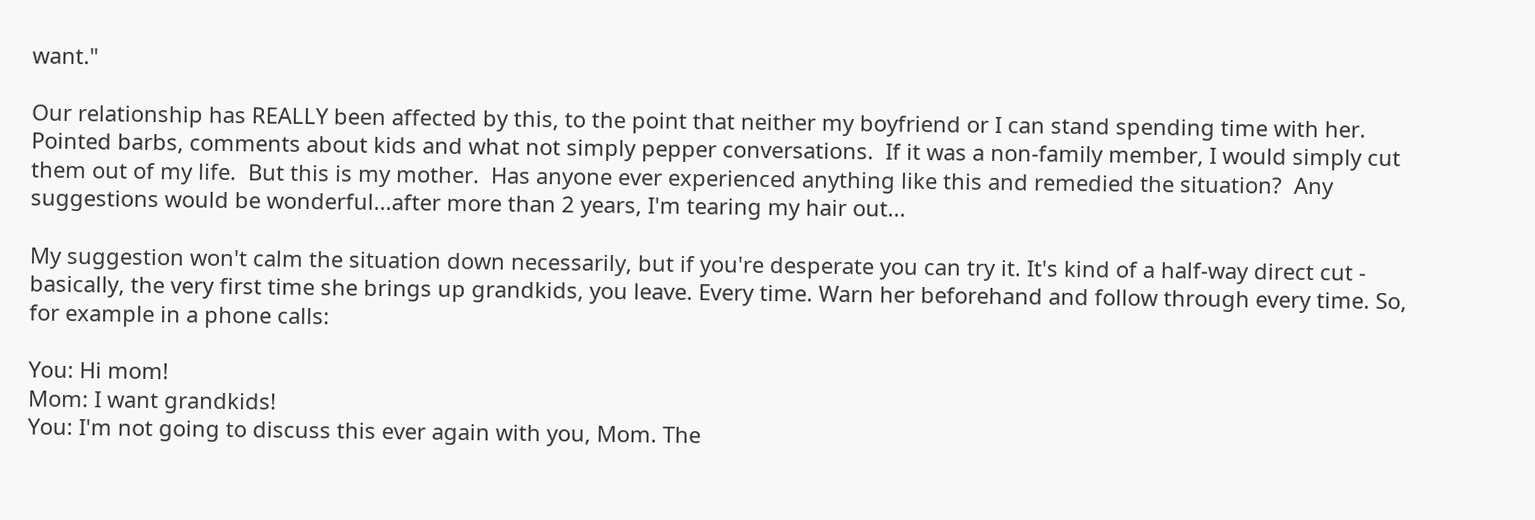want."

Our relationship has REALLY been affected by this, to the point that neither my boyfriend or I can stand spending time with her.  Pointed barbs, comments about kids and what not simply pepper conversations.  If it was a non-family member, I would simply cut them out of my life.  But this is my mother.  Has anyone ever experienced anything like this and remedied the situation?  Any suggestions would be wonderful...after more than 2 years, I'm tearing my hair out...

My suggestion won't calm the situation down necessarily, but if you're desperate you can try it. It's kind of a half-way direct cut - basically, the very first time she brings up grandkids, you leave. Every time. Warn her beforehand and follow through every time. So, for example in a phone calls:

You: Hi mom!
Mom: I want grandkids!
You: I'm not going to discuss this ever again with you, Mom. The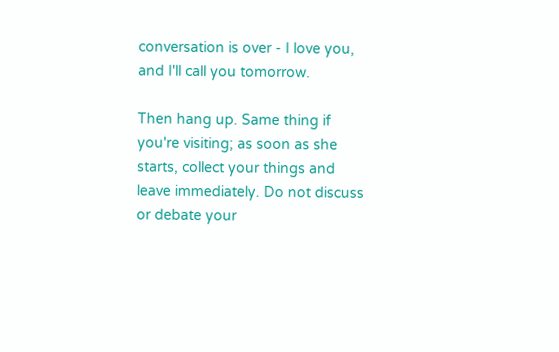conversation is over - I love you, and I'll call you tomorrow.

Then hang up. Same thing if you're visiting; as soon as she starts, collect your things and leave immediately. Do not discuss or debate your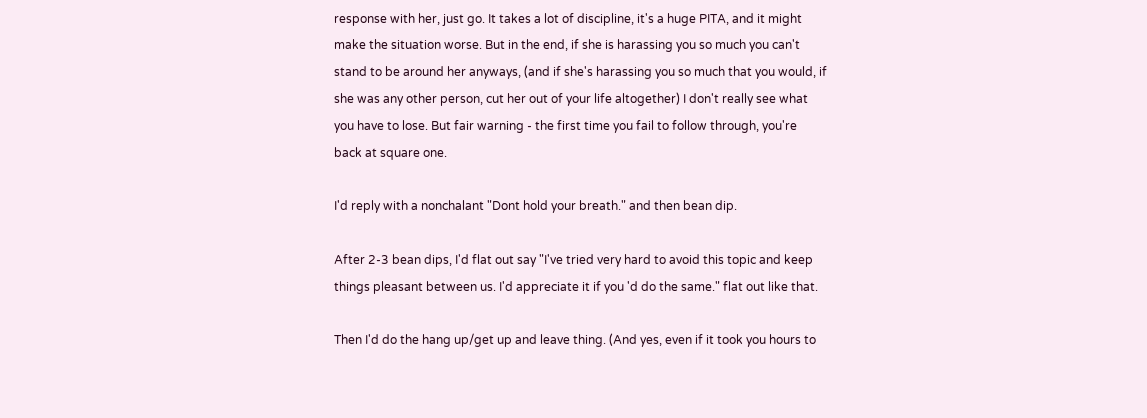response with her, just go. It takes a lot of discipline, it's a huge PITA, and it might make the situation worse. But in the end, if she is harassing you so much you can't stand to be around her anyways, (and if she's harassing you so much that you would, if she was any other person, cut her out of your life altogether) I don't really see what you have to lose. But fair warning - the first time you fail to follow through, you're back at square one.

I'd reply with a nonchalant "Dont hold your breath." and then bean dip.

After 2-3 bean dips, I'd flat out say "I've tried very hard to avoid this topic and keep things pleasant between us. I'd appreciate it if you 'd do the same." flat out like that.

Then I'd do the hang up/get up and leave thing. (And yes, even if it took you hours to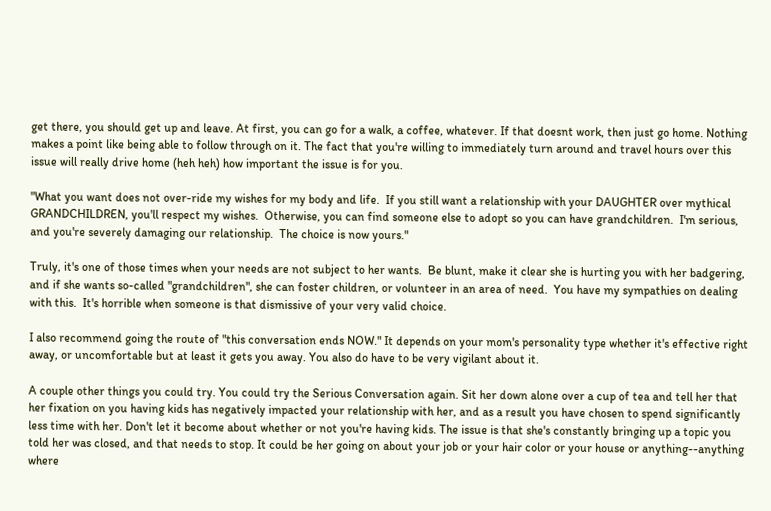get there, you should get up and leave. At first, you can go for a walk, a coffee, whatever. If that doesnt work, then just go home. Nothing makes a point like being able to follow through on it. The fact that you're willing to immediately turn around and travel hours over this issue will really drive home (heh heh) how important the issue is for you.

"What you want does not over-ride my wishes for my body and life.  If you still want a relationship with your DAUGHTER over mythical GRANDCHILDREN, you'll respect my wishes.  Otherwise, you can find someone else to adopt so you can have grandchildren.  I'm serious, and you're severely damaging our relationship.  The choice is now yours."

Truly, it's one of those times when your needs are not subject to her wants.  Be blunt, make it clear she is hurting you with her badgering, and if she wants so-called "grandchildren", she can foster children, or volunteer in an area of need.  You have my sympathies on dealing with this.  It's horrible when someone is that dismissive of your very valid choice.

I also recommend going the route of "this conversation ends NOW." It depends on your mom's personality type whether it's effective right away, or uncomfortable but at least it gets you away. You also do have to be very vigilant about it.

A couple other things you could try. You could try the Serious Conversation again. Sit her down alone over a cup of tea and tell her that her fixation on you having kids has negatively impacted your relationship with her, and as a result you have chosen to spend significantly less time with her. Don't let it become about whether or not you're having kids. The issue is that she's constantly bringing up a topic you told her was closed, and that needs to stop. It could be her going on about your job or your hair color or your house or anything--anything where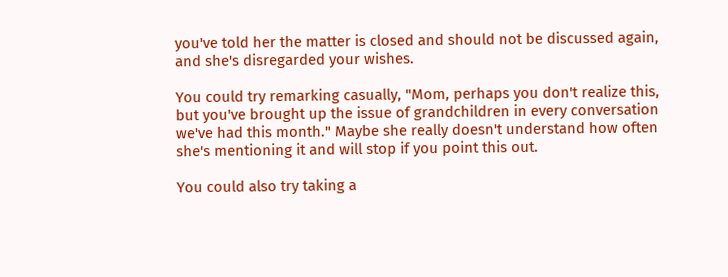you've told her the matter is closed and should not be discussed again, and she's disregarded your wishes.

You could try remarking casually, "Mom, perhaps you don't realize this, but you've brought up the issue of grandchildren in every conversation we've had this month." Maybe she really doesn't understand how often she's mentioning it and will stop if you point this out.

You could also try taking a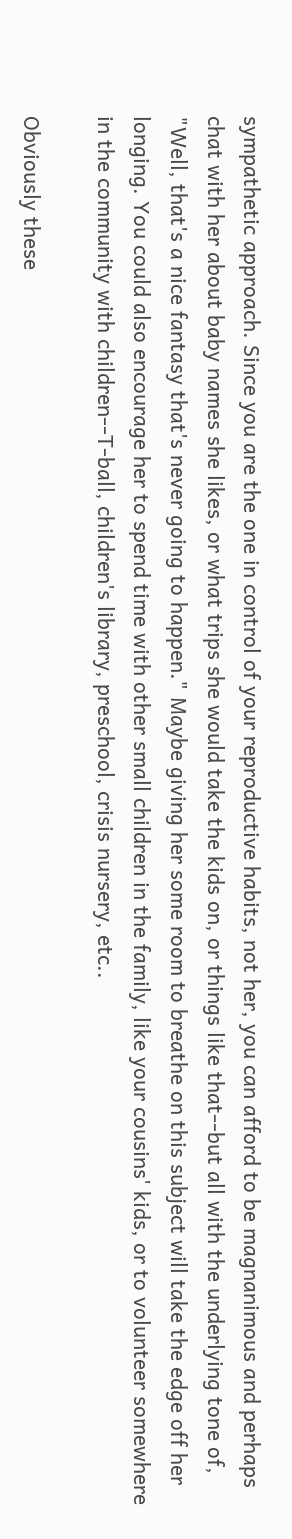sympathetic approach. Since you are the one in control of your reproductive habits, not her, you can afford to be magnanimous and perhaps chat with her about baby names she likes, or what trips she would take the kids on, or things like that--but all with the underlying tone of, "Well, that's a nice fantasy that's never going to happen." Maybe giving her some room to breathe on this subject will take the edge off her longing. You could also encourage her to spend time with other small children in the family, like your cousins' kids, or to volunteer somewhere in the community with children--T-ball, children's library, preschool, crisis nursery, etc..

Obviously these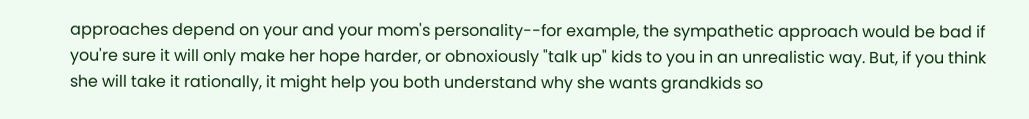approaches depend on your and your mom's personality--for example, the sympathetic approach would be bad if you're sure it will only make her hope harder, or obnoxiously "talk up" kids to you in an unrealistic way. But, if you think she will take it rationally, it might help you both understand why she wants grandkids so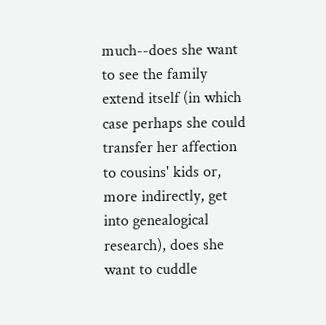much--does she want to see the family extend itself (in which case perhaps she could transfer her affection to cousins' kids or, more indirectly, get into genealogical research), does she want to cuddle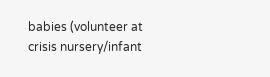babies (volunteer at crisis nursery/infant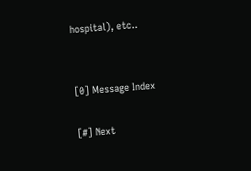hospital), etc..


[0] Message Index

[#] Next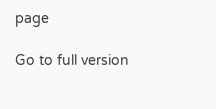page

Go to full version